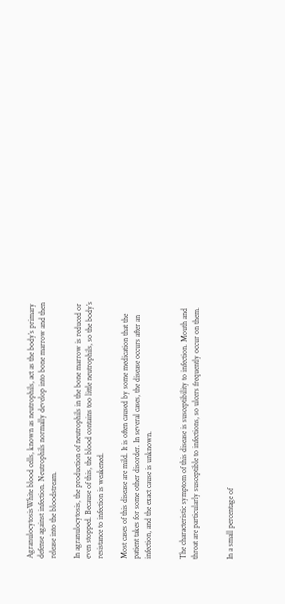AgranulocytosisWhite blood cells, known as neutrophils, act as the body’s primary defense against infection. Neutrophils normally develop into bone marrow and then release into the bloodstream.

In agranulocytosis, the production of neutrophils in the bone marrow is reduced or even stopped. Because of this, the blood contains too little neutrophils, so the body’s resistance to infection is weakened.

Most cases of this disease are mild. It is often caused by some medication that the patient takes for some other disorder. In several cases, the disease occurs after an infection, and the exact cause is unknown.


The characteristic symptom of this disease is susceptibility to infection. Mouth and throat are particularly susceptible to infections, so ulcers frequently occur on them.


In a small percentage of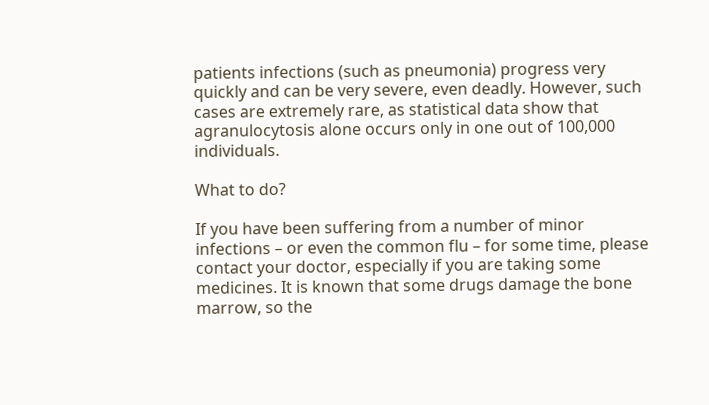patients infections (such as pneumonia) progress very quickly and can be very severe, even deadly. However, such cases are extremely rare, as statistical data show that agranulocytosis alone occurs only in one out of 100,000 individuals.

What to do?

If you have been suffering from a number of minor infections – or even the common flu – for some time, please contact your doctor, especially if you are taking some medicines. It is known that some drugs damage the bone marrow, so the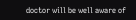doctor will be well aware of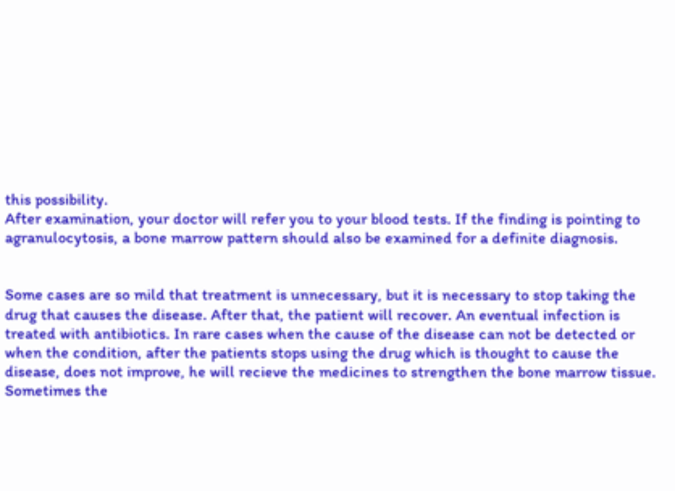this possibility.
After examination, your doctor will refer you to your blood tests. If the finding is pointing to agranulocytosis, a bone marrow pattern should also be examined for a definite diagnosis.


Some cases are so mild that treatment is unnecessary, but it is necessary to stop taking the drug that causes the disease. After that, the patient will recover. An eventual infection is treated with antibiotics. In rare cases when the cause of the disease can not be detected or when the condition, after the patients stops using the drug which is thought to cause the disease, does not improve, he will recieve the medicines to strengthen the bone marrow tissue. Sometimes the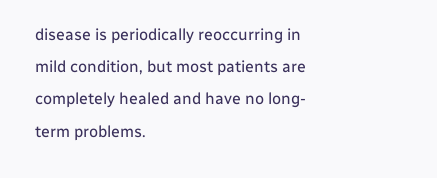disease is periodically reoccurring in mild condition, but most patients are completely healed and have no long-term problems.